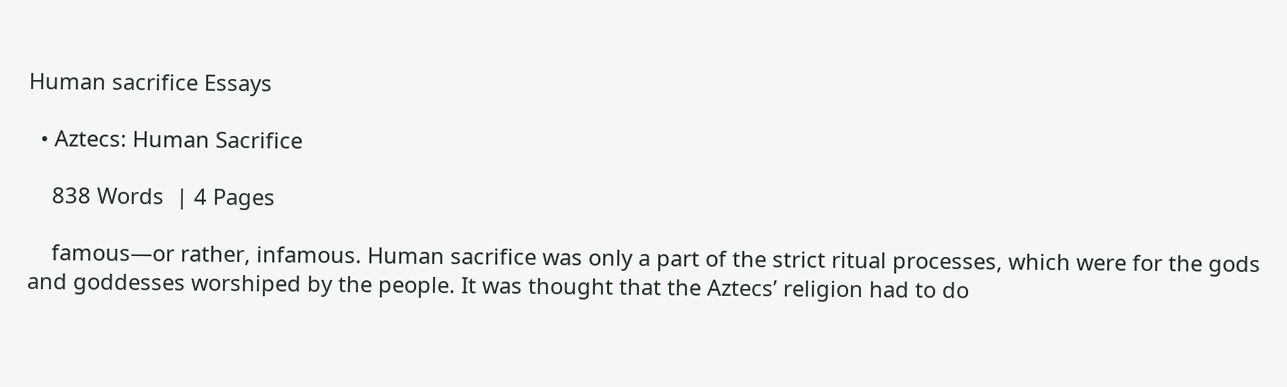Human sacrifice Essays

  • Aztecs: Human Sacrifice

    838 Words  | 4 Pages

    famous—or rather, infamous. Human sacrifice was only a part of the strict ritual processes, which were for the gods and goddesses worshiped by the people. It was thought that the Aztecs’ religion had to do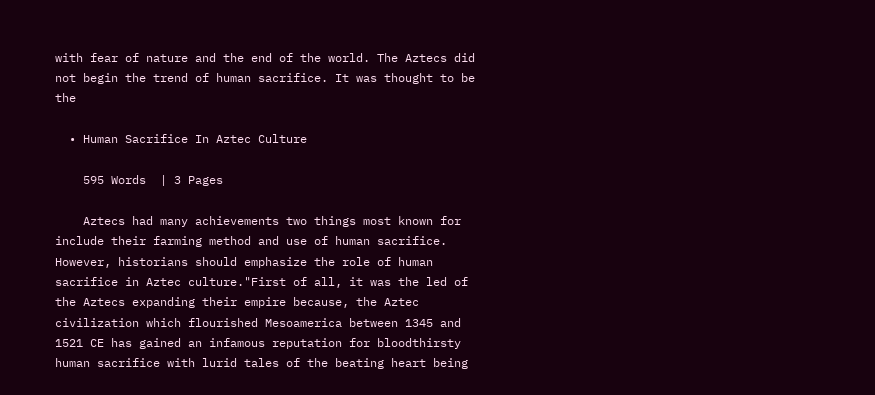with fear of nature and the end of the world. The Aztecs did not begin the trend of human sacrifice. It was thought to be the

  • Human Sacrifice In Aztec Culture

    595 Words  | 3 Pages

    Aztecs had many achievements two things most known for include their farming method and use of human sacrifice. However, historians should emphasize the role of human sacrifice in Aztec culture."First of all, it was the led of the Aztecs expanding their empire because, the Aztec civilization which flourished Mesoamerica between 1345 and 1521 CE has gained an infamous reputation for bloodthirsty human sacrifice with lurid tales of the beating heart being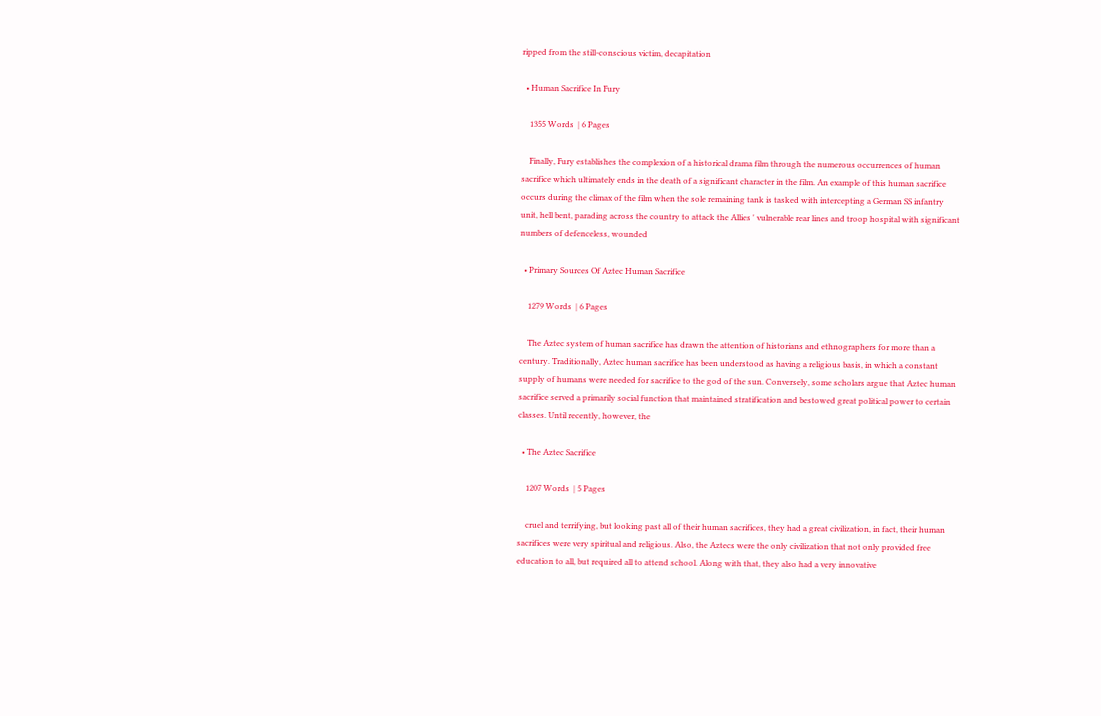ripped from the still-conscious victim, decapitation

  • Human Sacrifice In Fury

    1355 Words  | 6 Pages

    Finally, Fury establishes the complexion of a historical drama film through the numerous occurrences of human sacrifice which ultimately ends in the death of a significant character in the film. An example of this human sacrifice occurs during the climax of the film when the sole remaining tank is tasked with intercepting a German SS infantry unit, hell bent, parading across the country to attack the Allies ' vulnerable rear lines and troop hospital with significant numbers of defenceless, wounded

  • Primary Sources Of Aztec Human Sacrifice

    1279 Words  | 6 Pages

    The Aztec system of human sacrifice has drawn the attention of historians and ethnographers for more than a century. Traditionally, Aztec human sacrifice has been understood as having a religious basis, in which a constant supply of humans were needed for sacrifice to the god of the sun. Conversely, some scholars argue that Aztec human sacrifice served a primarily social function that maintained stratification and bestowed great political power to certain classes. Until recently, however, the

  • The Aztec Sacrifice

    1207 Words  | 5 Pages

    cruel and terrifying, but looking past all of their human sacrifices, they had a great civilization, in fact, their human sacrifices were very spiritual and religious. Also, the Aztecs were the only civilization that not only provided free education to all, but required all to attend school. Along with that, they also had a very innovative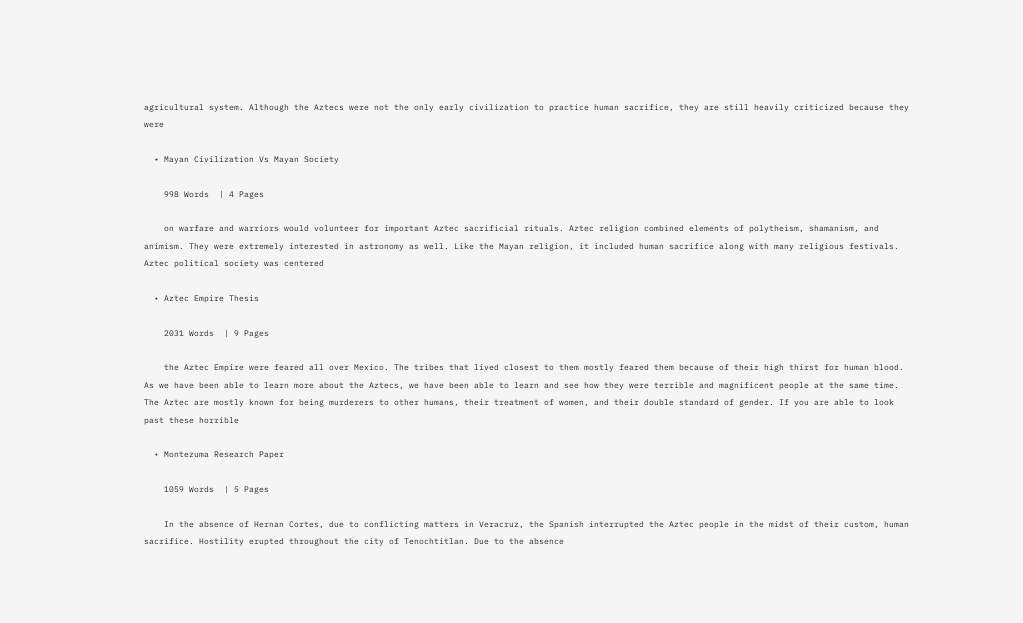agricultural system. Although the Aztecs were not the only early civilization to practice human sacrifice, they are still heavily criticized because they were

  • Mayan Civilization Vs Mayan Society

    998 Words  | 4 Pages

    on warfare and warriors would volunteer for important Aztec sacrificial rituals. Aztec religion combined elements of polytheism, shamanism, and animism. They were extremely interested in astronomy as well. Like the Mayan religion, it included human sacrifice along with many religious festivals. Aztec political society was centered

  • Aztec Empire Thesis

    2031 Words  | 9 Pages

    the Aztec Empire were feared all over Mexico. The tribes that lived closest to them mostly feared them because of their high thirst for human blood. As we have been able to learn more about the Aztecs, we have been able to learn and see how they were terrible and magnificent people at the same time. The Aztec are mostly known for being murderers to other humans, their treatment of women, and their double standard of gender. If you are able to look past these horrible

  • Montezuma Research Paper

    1059 Words  | 5 Pages

    In the absence of Hernan Cortes, due to conflicting matters in Veracruz, the Spanish interrupted the Aztec people in the midst of their custom, human sacrifice. Hostility erupted throughout the city of Tenochtitlan. Due to the absence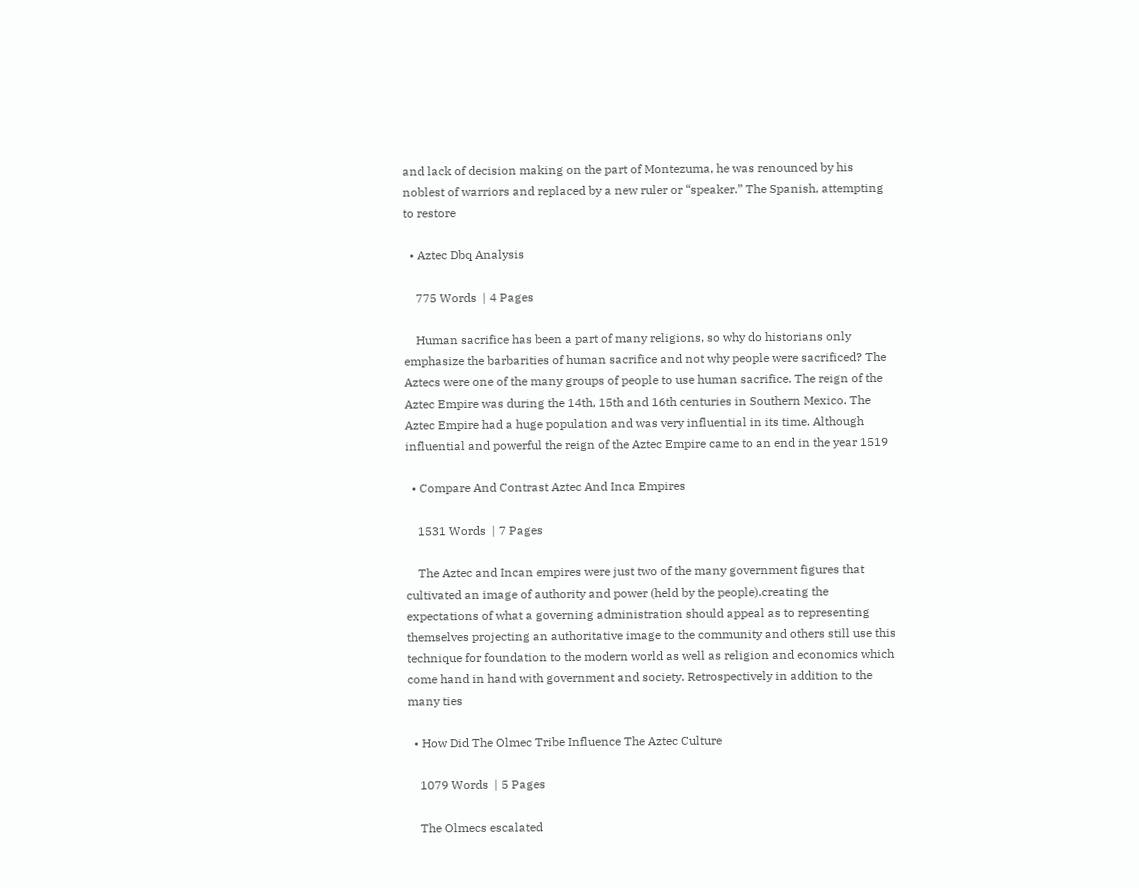and lack of decision making on the part of Montezuma, he was renounced by his noblest of warriors and replaced by a new ruler or “speaker.” The Spanish, attempting to restore

  • Aztec Dbq Analysis

    775 Words  | 4 Pages

    Human sacrifice has been a part of many religions, so why do historians only emphasize the barbarities of human sacrifice and not why people were sacrificed? The Aztecs were one of the many groups of people to use human sacrifice. The reign of the Aztec Empire was during the 14th, 15th and 16th centuries in Southern Mexico. The Aztec Empire had a huge population and was very influential in its time. Although influential and powerful the reign of the Aztec Empire came to an end in the year 1519

  • Compare And Contrast Aztec And Inca Empires

    1531 Words  | 7 Pages

    The Aztec and Incan empires were just two of the many government figures that cultivated an image of authority and power (held by the people).creating the expectations of what a governing administration should appeal as to representing themselves projecting an authoritative image to the community and others still use this technique for foundation to the modern world as well as religion and economics which come hand in hand with government and society. Retrospectively in addition to the many ties

  • How Did The Olmec Tribe Influence The Aztec Culture

    1079 Words  | 5 Pages

    The Olmecs escalated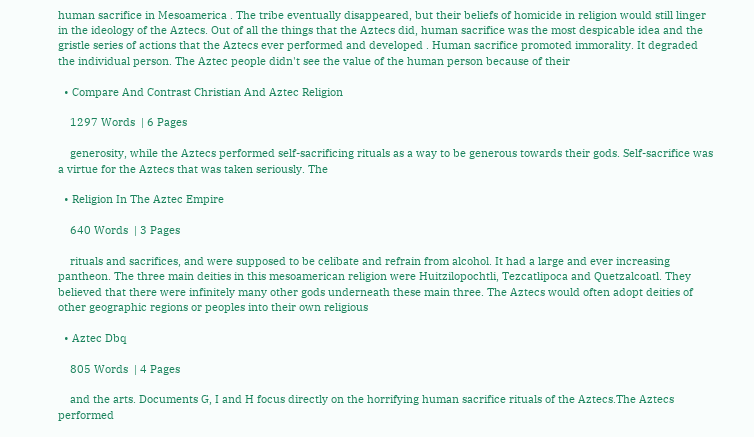human sacrifice in Mesoamerica . The tribe eventually disappeared, but their beliefs of homicide in religion would still linger in the ideology of the Aztecs. Out of all the things that the Aztecs did, human sacrifice was the most despicable idea and the gristle series of actions that the Aztecs ever performed and developed . Human sacrifice promoted immorality. It degraded the individual person. The Aztec people didn't see the value of the human person because of their

  • Compare And Contrast Christian And Aztec Religion

    1297 Words  | 6 Pages

    generosity, while the Aztecs performed self-sacrificing rituals as a way to be generous towards their gods. Self-sacrifice was a virtue for the Aztecs that was taken seriously. The

  • Religion In The Aztec Empire

    640 Words  | 3 Pages

    rituals and sacrifices, and were supposed to be celibate and refrain from alcohol. It had a large and ever increasing pantheon. The three main deities in this mesoamerican religion were Huitzilopochtli, Tezcatlipoca and Quetzalcoatl. They believed that there were infinitely many other gods underneath these main three. The Aztecs would often adopt deities of other geographic regions or peoples into their own religious

  • Aztec Dbq

    805 Words  | 4 Pages

    and the arts. Documents G, I and H focus directly on the horrifying human sacrifice rituals of the Aztecs.The Aztecs performed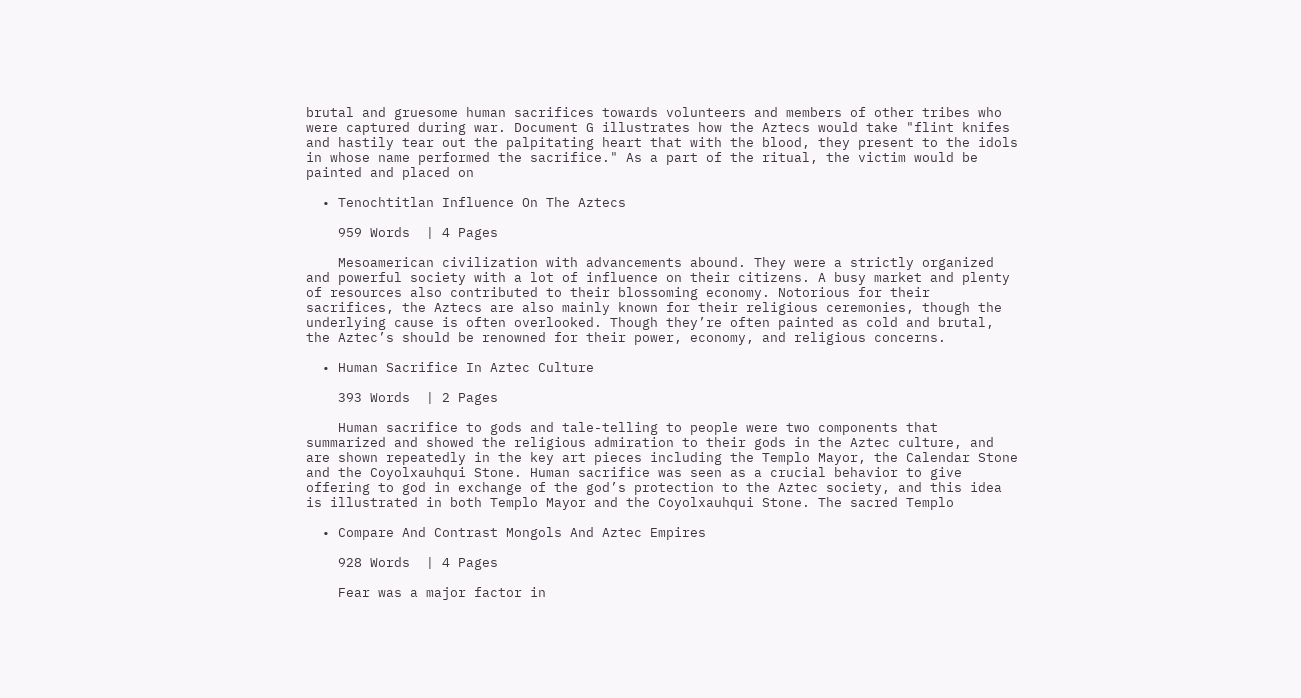brutal and gruesome human sacrifices towards volunteers and members of other tribes who were captured during war. Document G illustrates how the Aztecs would take "flint knifes and hastily tear out the palpitating heart that with the blood, they present to the idols in whose name performed the sacrifice." As a part of the ritual, the victim would be painted and placed on

  • Tenochtitlan Influence On The Aztecs

    959 Words  | 4 Pages

    Mesoamerican civilization with advancements abound. They were a strictly organized and powerful society with a lot of influence on their citizens. A busy market and plenty of resources also contributed to their blossoming economy. Notorious for their sacrifices, the Aztecs are also mainly known for their religious ceremonies, though the underlying cause is often overlooked. Though they’re often painted as cold and brutal, the Aztec’s should be renowned for their power, economy, and religious concerns.

  • Human Sacrifice In Aztec Culture

    393 Words  | 2 Pages

    Human sacrifice to gods and tale-telling to people were two components that summarized and showed the religious admiration to their gods in the Aztec culture, and are shown repeatedly in the key art pieces including the Templo Mayor, the Calendar Stone and the Coyolxauhqui Stone. Human sacrifice was seen as a crucial behavior to give offering to god in exchange of the god’s protection to the Aztec society, and this idea is illustrated in both Templo Mayor and the Coyolxauhqui Stone. The sacred Templo

  • Compare And Contrast Mongols And Aztec Empires

    928 Words  | 4 Pages

    Fear was a major factor in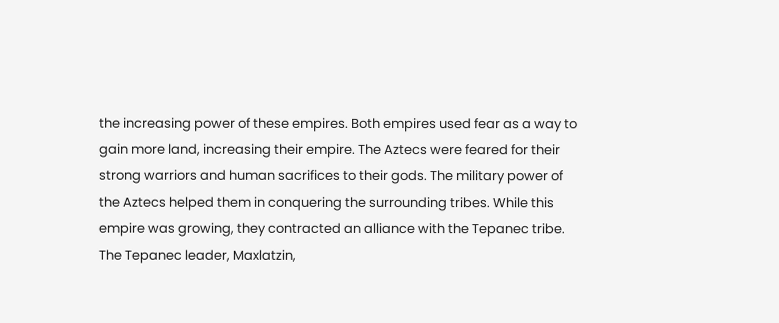the increasing power of these empires. Both empires used fear as a way to gain more land, increasing their empire. The Aztecs were feared for their strong warriors and human sacrifices to their gods. The military power of the Aztecs helped them in conquering the surrounding tribes. While this empire was growing, they contracted an alliance with the Tepanec tribe. The Tepanec leader, Maxlatzin,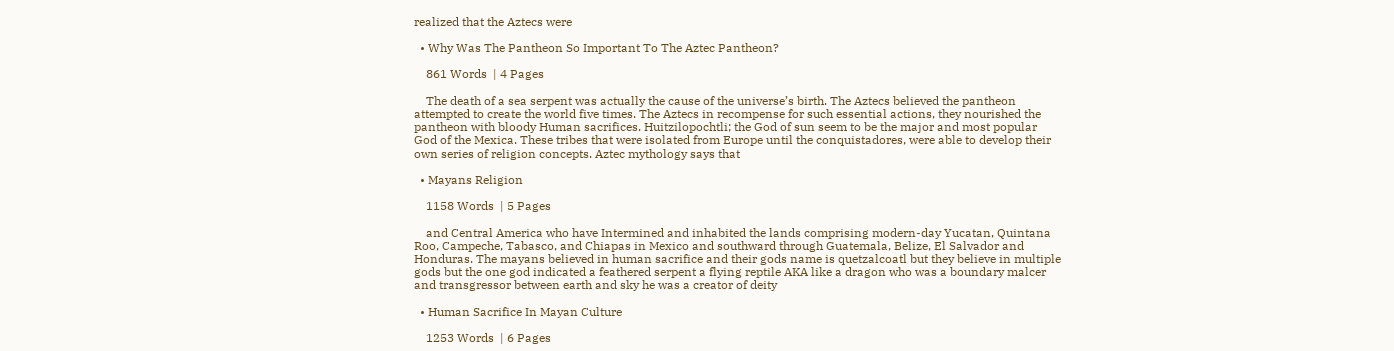realized that the Aztecs were

  • Why Was The Pantheon So Important To The Aztec Pantheon?

    861 Words  | 4 Pages

    The death of a sea serpent was actually the cause of the universe’s birth. The Aztecs believed the pantheon attempted to create the world five times. The Aztecs in recompense for such essential actions, they nourished the pantheon with bloody Human sacrifices. Huitzilopochtli; the God of sun seem to be the major and most popular God of the Mexica. These tribes that were isolated from Europe until the conquistadores, were able to develop their own series of religion concepts. Aztec mythology says that

  • Mayans Religion

    1158 Words  | 5 Pages

    and Central America who have Intermined and inhabited the lands comprising modern-day Yucatan, Quintana Roo, Campeche, Tabasco, and Chiapas in Mexico and southward through Guatemala, Belize, El Salvador and Honduras. The mayans believed in human sacrifice and their gods name is quetzalcoatl but they believe in multiple gods but the one god indicated a feathered serpent a flying reptile AKA like a dragon who was a boundary malcer and transgressor between earth and sky he was a creator of deity

  • Human Sacrifice In Mayan Culture

    1253 Words  | 6 Pages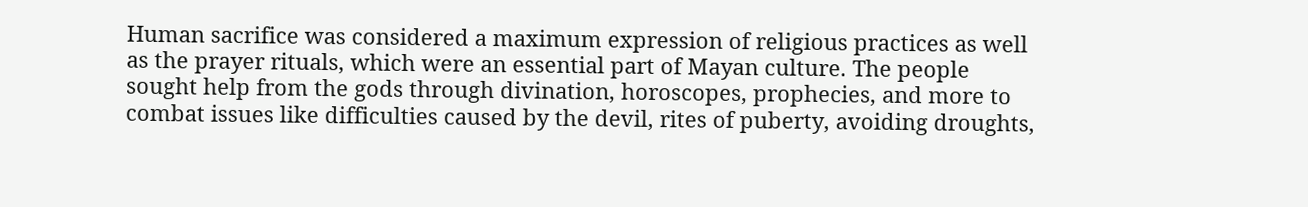Human sacrifice was considered a maximum expression of religious practices as well as the prayer rituals, which were an essential part of Mayan culture. The people sought help from the gods through divination, horoscopes, prophecies, and more to combat issues like difficulties caused by the devil, rites of puberty, avoiding droughts,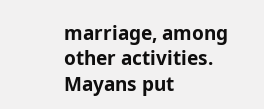marriage, among other activities. Mayans put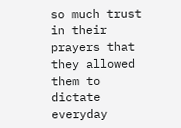so much trust in their prayers that they allowed them to dictate everyday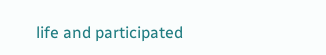life and participated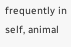frequently in self, animal